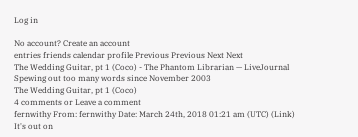Log in

No account? Create an account
entries friends calendar profile Previous Previous Next Next
The Wedding Guitar, pt 1 (Coco) - The Phantom Librarian — LiveJournal
Spewing out too many words since November 2003
The Wedding Guitar, pt 1 (Coco)
4 comments or Leave a comment
fernwithy From: fernwithy Date: March 24th, 2018 01:21 am (UTC) (Link)
It's out on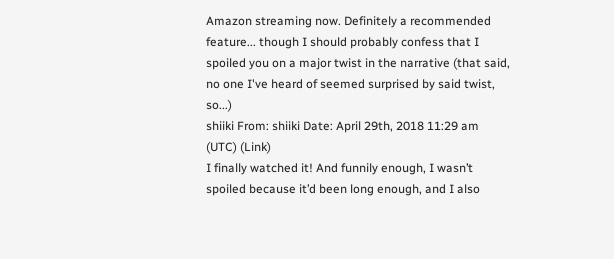Amazon streaming now. Definitely a recommended feature... though I should probably confess that I spoiled you on a major twist in the narrative (that said, no one I've heard of seemed surprised by said twist, so...)
shiiki From: shiiki Date: April 29th, 2018 11:29 am (UTC) (Link)
I finally watched it! And funnily enough, I wasn’t spoiled because it’d been long enough, and I also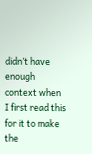didn’t have enough context when I first read this for it to make the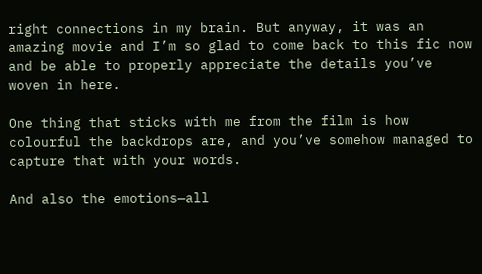right connections in my brain. But anyway, it was an amazing movie and I’m so glad to come back to this fic now and be able to properly appreciate the details you’ve woven in here.

One thing that sticks with me from the film is how colourful the backdrops are, and you’ve somehow managed to capture that with your words.

And also the emotions—all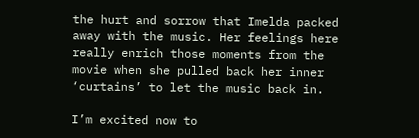the hurt and sorrow that Imelda packed away with the music. Her feelings here really enrich those moments from the movie when she pulled back her inner ‘curtains’ to let the music back in.

I’m excited now to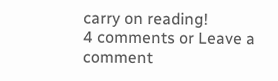carry on reading!
4 comments or Leave a comment